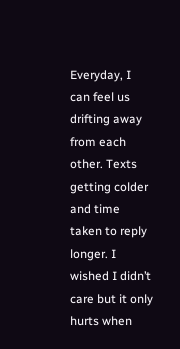Everyday, I can feel us drifting away from each other. Texts getting colder and time taken to reply longer. I wished I didn’t care but it only hurts when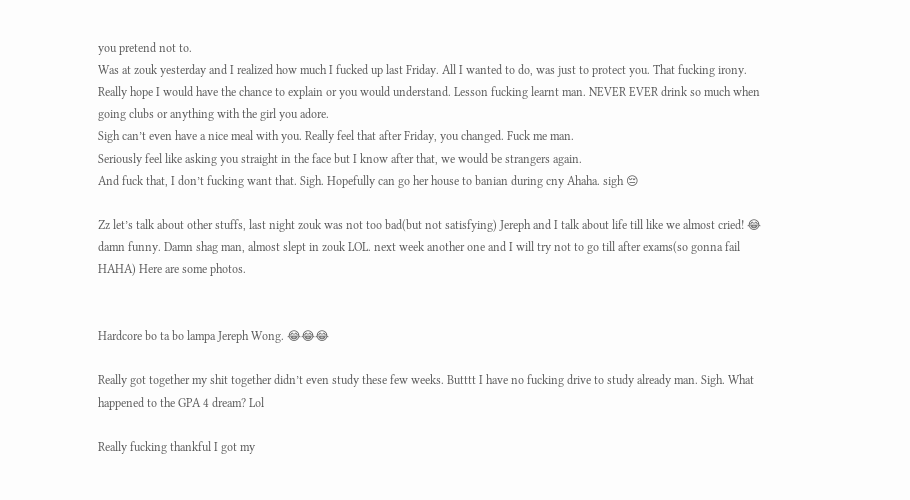you pretend not to.
Was at zouk yesterday and I realized how much I fucked up last Friday. All I wanted to do, was just to protect you. That fucking irony. Really hope I would have the chance to explain or you would understand. Lesson fucking learnt man. NEVER EVER drink so much when going clubs or anything with the girl you adore.
Sigh can’t even have a nice meal with you. Really feel that after Friday, you changed. Fuck me man.
Seriously feel like asking you straight in the face but I know after that, we would be strangers again.
And fuck that, I don’t fucking want that. Sigh. Hopefully can go her house to banian during cny Ahaha. sigh 😔

Zz let’s talk about other stuffs, last night zouk was not too bad(but not satisfying) Jereph and I talk about life till like we almost cried! 😂 damn funny. Damn shag man, almost slept in zouk LOL. next week another one and I will try not to go till after exams(so gonna fail HAHA) Here are some photos.


Hardcore bo ta bo lampa Jereph Wong. 😂😂😂

Really got together my shit together didn’t even study these few weeks. Butttt I have no fucking drive to study already man. Sigh. What happened to the GPA 4 dream? Lol

Really fucking thankful I got my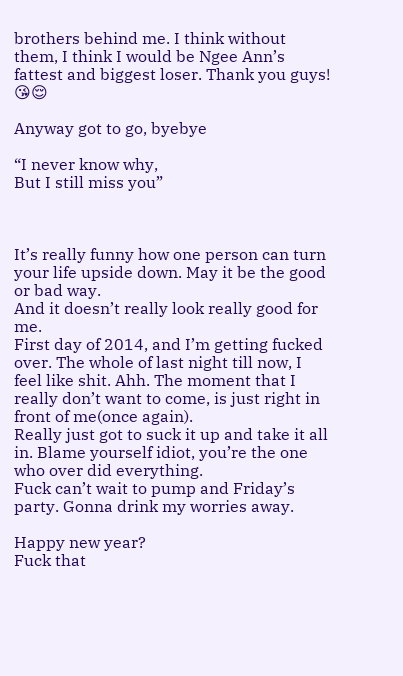brothers behind me. I think without them, I think I would be Ngee Ann’s fattest and biggest loser. Thank you guys! 😘😌

Anyway got to go, byebye

“I never know why,
But I still miss you”



It’s really funny how one person can turn your life upside down. May it be the good or bad way.
And it doesn’t really look really good for me.
First day of 2014, and I’m getting fucked over. The whole of last night till now, I feel like shit. Ahh. The moment that I really don’t want to come, is just right in front of me(once again).
Really just got to suck it up and take it all in. Blame yourself idiot, you’re the one who over did everything.
Fuck can’t wait to pump and Friday’s party. Gonna drink my worries away.

Happy new year?
Fuck that